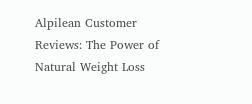Alpilean Customer Reviews: The Power of Natural Weight Loss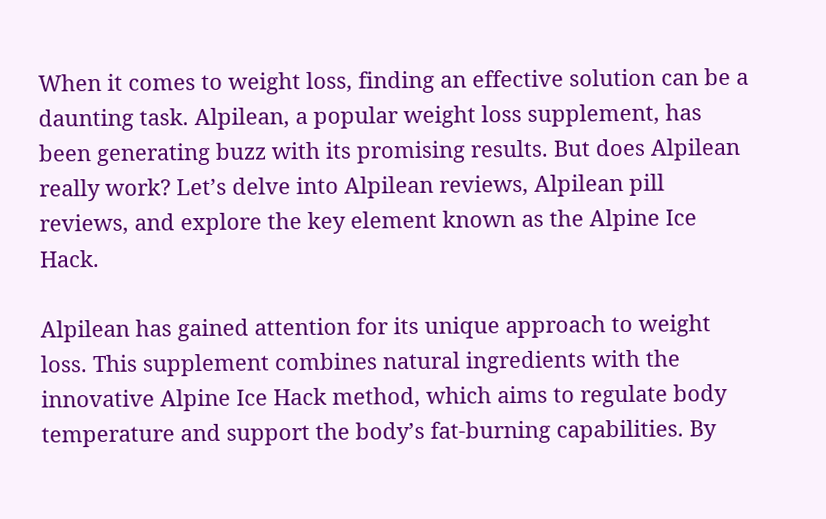When it comes to weight loss, finding an effective solution can be a daunting task. Alpilean, a popular weight loss supplement, has been generating buzz with its promising results. But does Alpilean really work? Let’s delve into Alpilean reviews, Alpilean pill reviews, and explore the key element known as the Alpine Ice Hack.

Alpilean has gained attention for its unique approach to weight loss. This supplement combines natural ingredients with the innovative Alpine Ice Hack method, which aims to regulate body temperature and support the body’s fat-burning capabilities. By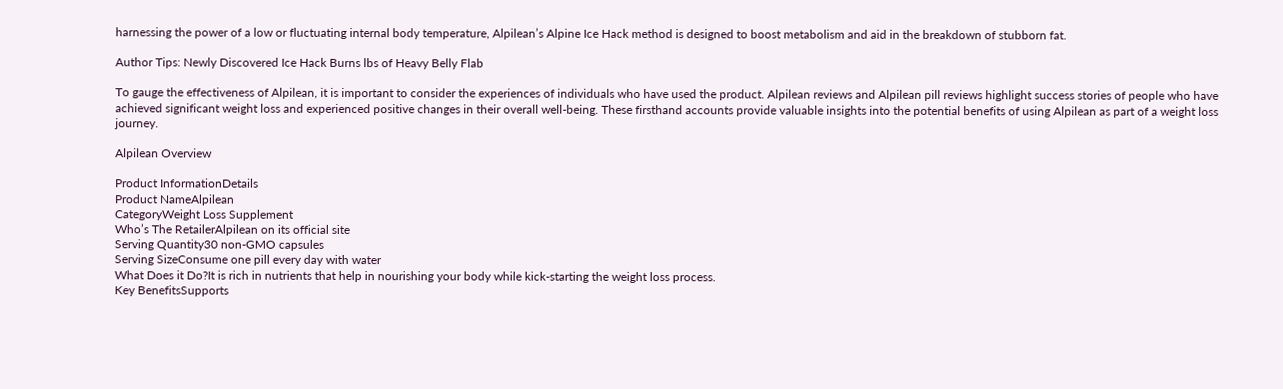harnessing the power of a low or fluctuating internal body temperature, Alpilean’s Alpine Ice Hack method is designed to boost metabolism and aid in the breakdown of stubborn fat.

Author Tips: Newly Discovered Ice Hack Burns lbs of Heavy Belly Flab

To gauge the effectiveness of Alpilean, it is important to consider the experiences of individuals who have used the product. Alpilean reviews and Alpilean pill reviews highlight success stories of people who have achieved significant weight loss and experienced positive changes in their overall well-being. These firsthand accounts provide valuable insights into the potential benefits of using Alpilean as part of a weight loss journey.

Alpilean Overview

Product InformationDetails
Product NameAlpilean
CategoryWeight Loss Supplement
Who’s The RetailerAlpilean on its official site
Serving Quantity30 non-GMO capsules
Serving SizeConsume one pill every day with water
What Does it Do?It is rich in nutrients that help in nourishing your body while kick-starting the weight loss process.
Key BenefitsSupports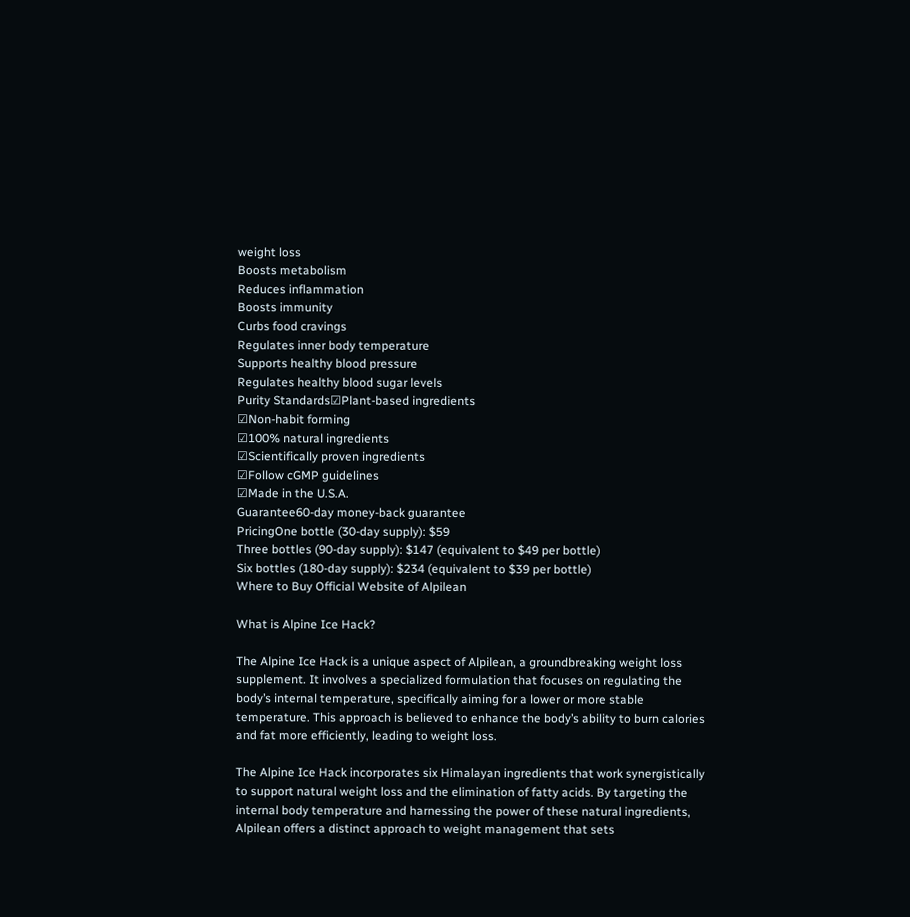weight loss
Boosts metabolism
Reduces inflammation
Boosts immunity
Curbs food cravings
Regulates inner body temperature
Supports healthy blood pressure
Regulates healthy blood sugar levels
Purity Standards☑Plant-based ingredients
☑Non-habit forming
☑100% natural ingredients
☑Scientifically proven ingredients
☑Follow cGMP guidelines
☑Made in the U.S.A.
Guarantee60-day money-back guarantee
PricingOne bottle (30-day supply): $59
Three bottles (90-day supply): $147 (equivalent to $49 per bottle)
Six bottles (180-day supply): $234 (equivalent to $39 per bottle)
Where to Buy Official Website of Alpilean

What is Alpine Ice Hack?

The Alpine Ice Hack is a unique aspect of Alpilean, a groundbreaking weight loss supplement. It involves a specialized formulation that focuses on regulating the body’s internal temperature, specifically aiming for a lower or more stable temperature. This approach is believed to enhance the body’s ability to burn calories and fat more efficiently, leading to weight loss.

The Alpine Ice Hack incorporates six Himalayan ingredients that work synergistically to support natural weight loss and the elimination of fatty acids. By targeting the internal body temperature and harnessing the power of these natural ingredients, Alpilean offers a distinct approach to weight management that sets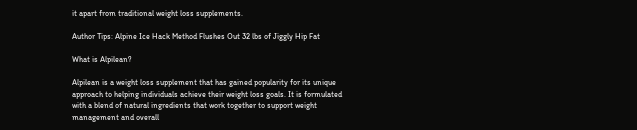it apart from traditional weight loss supplements.

Author Tips: Alpine Ice Hack Method Flushes Out 32 lbs of Jiggly Hip Fat

What is Alpilean?

Alpilean is a weight loss supplement that has gained popularity for its unique approach to helping individuals achieve their weight loss goals. It is formulated with a blend of natural ingredients that work together to support weight management and overall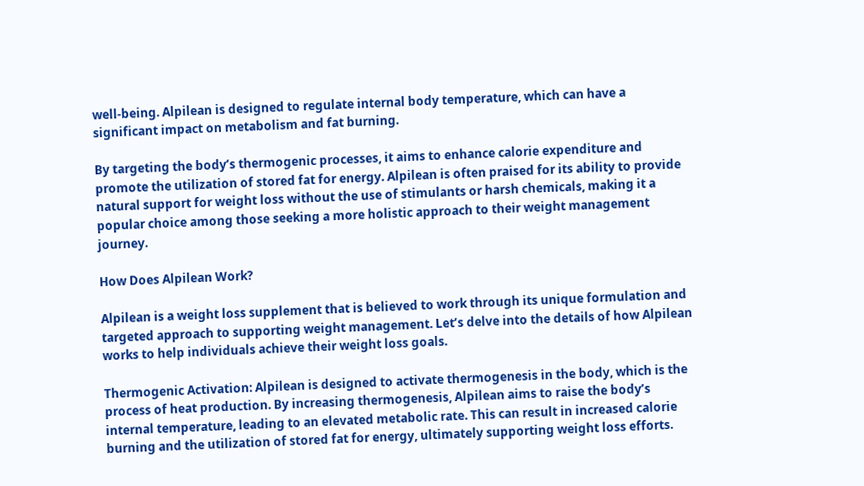well-being. Alpilean is designed to regulate internal body temperature, which can have a significant impact on metabolism and fat burning.

By targeting the body’s thermogenic processes, it aims to enhance calorie expenditure and promote the utilization of stored fat for energy. Alpilean is often praised for its ability to provide natural support for weight loss without the use of stimulants or harsh chemicals, making it a popular choice among those seeking a more holistic approach to their weight management journey.

How Does Alpilean Work?

Alpilean is a weight loss supplement that is believed to work through its unique formulation and targeted approach to supporting weight management. Let’s delve into the details of how Alpilean works to help individuals achieve their weight loss goals.

Thermogenic Activation: Alpilean is designed to activate thermogenesis in the body, which is the process of heat production. By increasing thermogenesis, Alpilean aims to raise the body’s internal temperature, leading to an elevated metabolic rate. This can result in increased calorie burning and the utilization of stored fat for energy, ultimately supporting weight loss efforts.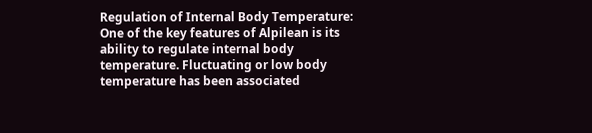Regulation of Internal Body Temperature: One of the key features of Alpilean is its ability to regulate internal body temperature. Fluctuating or low body temperature has been associated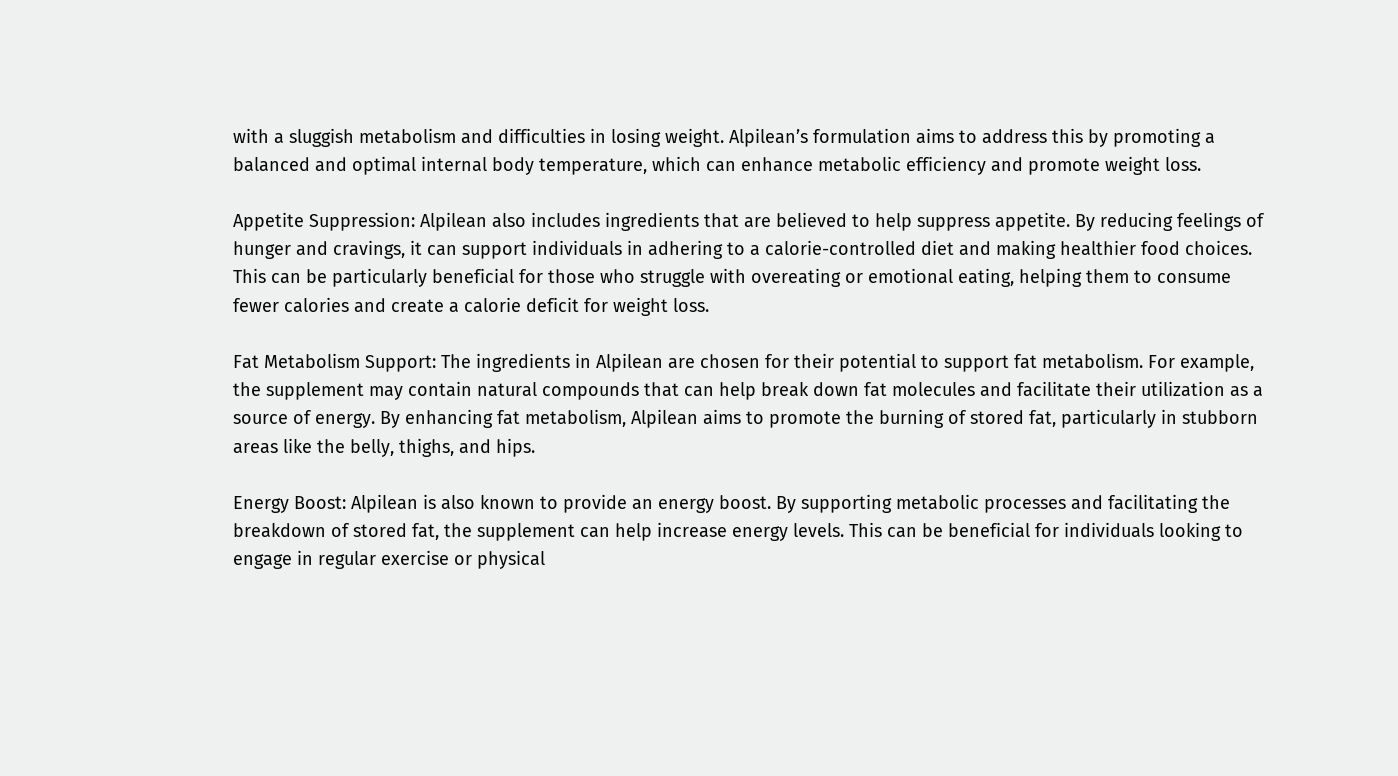with a sluggish metabolism and difficulties in losing weight. Alpilean’s formulation aims to address this by promoting a balanced and optimal internal body temperature, which can enhance metabolic efficiency and promote weight loss.

Appetite Suppression: Alpilean also includes ingredients that are believed to help suppress appetite. By reducing feelings of hunger and cravings, it can support individuals in adhering to a calorie-controlled diet and making healthier food choices. This can be particularly beneficial for those who struggle with overeating or emotional eating, helping them to consume fewer calories and create a calorie deficit for weight loss.

Fat Metabolism Support: The ingredients in Alpilean are chosen for their potential to support fat metabolism. For example, the supplement may contain natural compounds that can help break down fat molecules and facilitate their utilization as a source of energy. By enhancing fat metabolism, Alpilean aims to promote the burning of stored fat, particularly in stubborn areas like the belly, thighs, and hips.

Energy Boost: Alpilean is also known to provide an energy boost. By supporting metabolic processes and facilitating the breakdown of stored fat, the supplement can help increase energy levels. This can be beneficial for individuals looking to engage in regular exercise or physical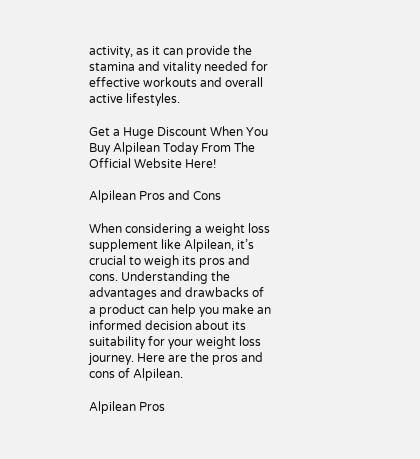activity, as it can provide the stamina and vitality needed for effective workouts and overall active lifestyles.

Get a Huge Discount When You Buy Alpilean Today From The Official Website Here!

Alpilean Pros and Cons

When considering a weight loss supplement like Alpilean, it’s crucial to weigh its pros and cons. Understanding the advantages and drawbacks of a product can help you make an informed decision about its suitability for your weight loss journey. Here are the pros and cons of Alpilean.

Alpilean Pros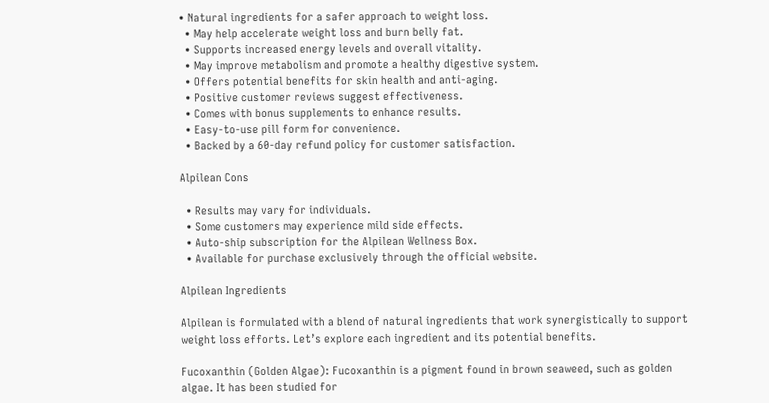• Natural ingredients for a safer approach to weight loss.
  • May help accelerate weight loss and burn belly fat.
  • Supports increased energy levels and overall vitality.
  • May improve metabolism and promote a healthy digestive system.
  • Offers potential benefits for skin health and anti-aging.
  • Positive customer reviews suggest effectiveness.
  • Comes with bonus supplements to enhance results.
  • Easy-to-use pill form for convenience.
  • Backed by a 60-day refund policy for customer satisfaction.

Alpilean Cons

  • Results may vary for individuals.
  • Some customers may experience mild side effects.
  • Auto-ship subscription for the Alpilean Wellness Box.
  • Available for purchase exclusively through the official website.

Alpilean Ingredients

Alpilean is formulated with a blend of natural ingredients that work synergistically to support weight loss efforts. Let’s explore each ingredient and its potential benefits.

Fucoxanthin (Golden Algae): Fucoxanthin is a pigment found in brown seaweed, such as golden algae. It has been studied for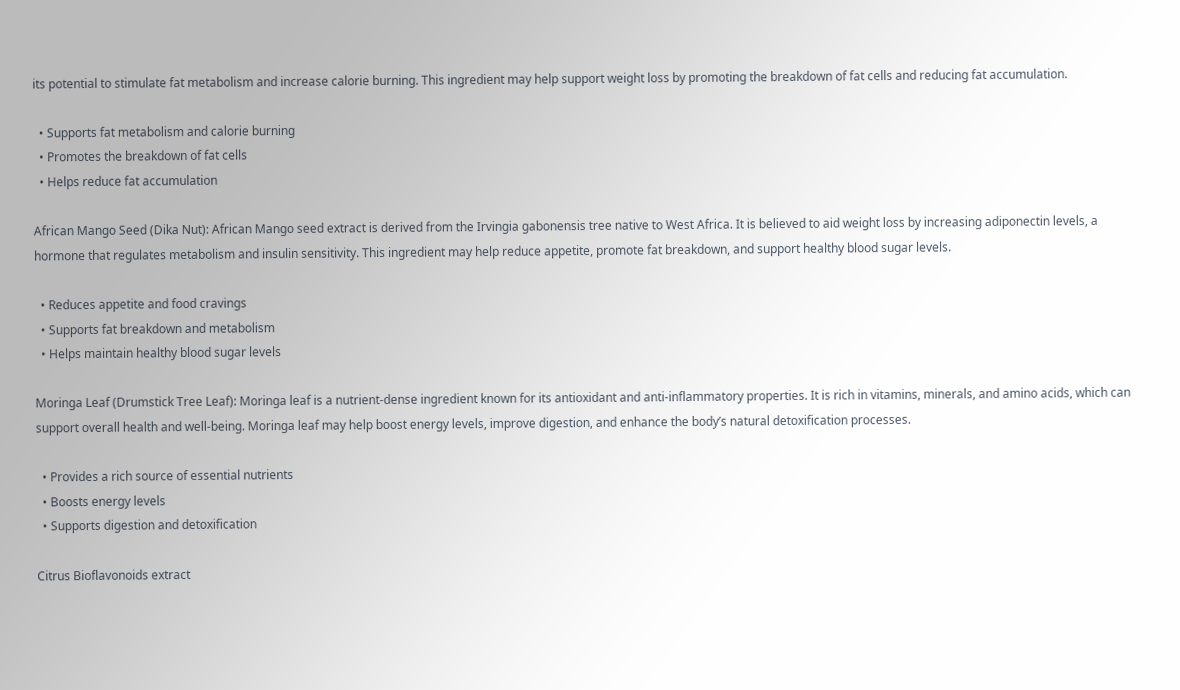its potential to stimulate fat metabolism and increase calorie burning. This ingredient may help support weight loss by promoting the breakdown of fat cells and reducing fat accumulation.

  • Supports fat metabolism and calorie burning
  • Promotes the breakdown of fat cells
  • Helps reduce fat accumulation

African Mango Seed (Dika Nut): African Mango seed extract is derived from the Irvingia gabonensis tree native to West Africa. It is believed to aid weight loss by increasing adiponectin levels, a hormone that regulates metabolism and insulin sensitivity. This ingredient may help reduce appetite, promote fat breakdown, and support healthy blood sugar levels.

  • Reduces appetite and food cravings
  • Supports fat breakdown and metabolism
  • Helps maintain healthy blood sugar levels

Moringa Leaf (Drumstick Tree Leaf): Moringa leaf is a nutrient-dense ingredient known for its antioxidant and anti-inflammatory properties. It is rich in vitamins, minerals, and amino acids, which can support overall health and well-being. Moringa leaf may help boost energy levels, improve digestion, and enhance the body’s natural detoxification processes.

  • Provides a rich source of essential nutrients
  • Boosts energy levels
  • Supports digestion and detoxification

Citrus Bioflavonoids extract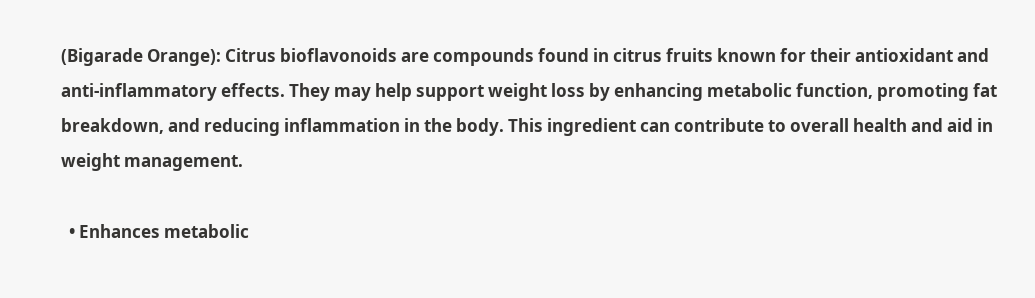(Bigarade Orange): Citrus bioflavonoids are compounds found in citrus fruits known for their antioxidant and anti-inflammatory effects. They may help support weight loss by enhancing metabolic function, promoting fat breakdown, and reducing inflammation in the body. This ingredient can contribute to overall health and aid in weight management.

  • Enhances metabolic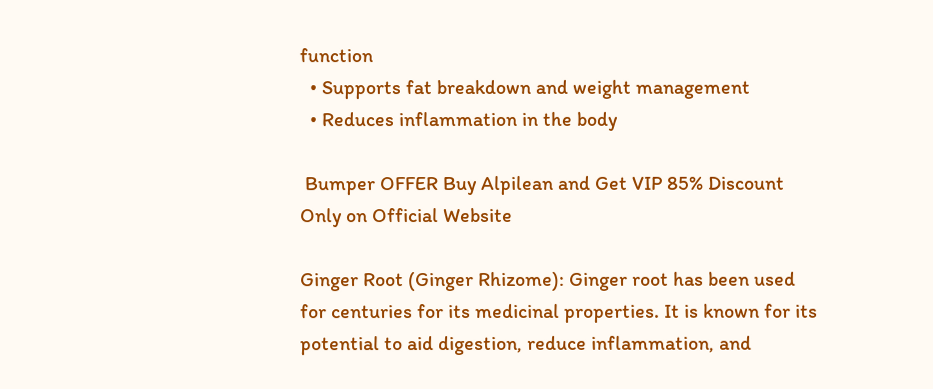function
  • Supports fat breakdown and weight management
  • Reduces inflammation in the body

 Bumper OFFER Buy Alpilean and Get VIP 85% Discount Only on Official Website

Ginger Root (Ginger Rhizome): Ginger root has been used for centuries for its medicinal properties. It is known for its potential to aid digestion, reduce inflammation, and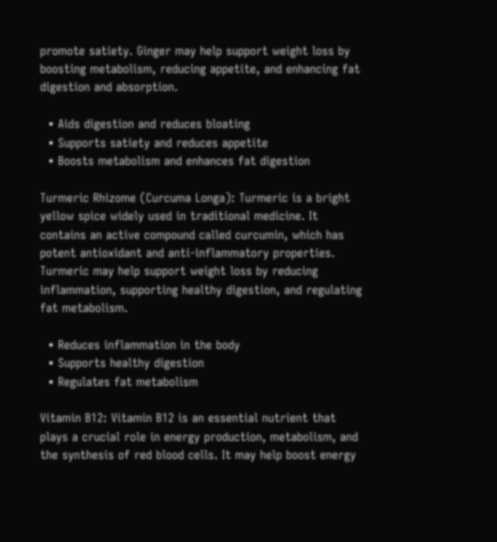promote satiety. Ginger may help support weight loss by boosting metabolism, reducing appetite, and enhancing fat digestion and absorption.

  • Aids digestion and reduces bloating
  • Supports satiety and reduces appetite
  • Boosts metabolism and enhances fat digestion

Turmeric Rhizome (Curcuma Longa): Turmeric is a bright yellow spice widely used in traditional medicine. It contains an active compound called curcumin, which has potent antioxidant and anti-inflammatory properties. Turmeric may help support weight loss by reducing inflammation, supporting healthy digestion, and regulating fat metabolism.

  • Reduces inflammation in the body
  • Supports healthy digestion
  • Regulates fat metabolism

Vitamin B12: Vitamin B12 is an essential nutrient that plays a crucial role in energy production, metabolism, and the synthesis of red blood cells. It may help boost energy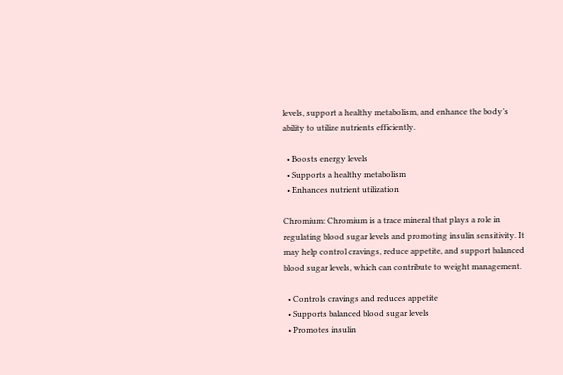levels, support a healthy metabolism, and enhance the body’s ability to utilize nutrients efficiently.

  • Boosts energy levels
  • Supports a healthy metabolism
  • Enhances nutrient utilization

Chromium: Chromium is a trace mineral that plays a role in regulating blood sugar levels and promoting insulin sensitivity. It may help control cravings, reduce appetite, and support balanced blood sugar levels, which can contribute to weight management.

  • Controls cravings and reduces appetite
  • Supports balanced blood sugar levels
  • Promotes insulin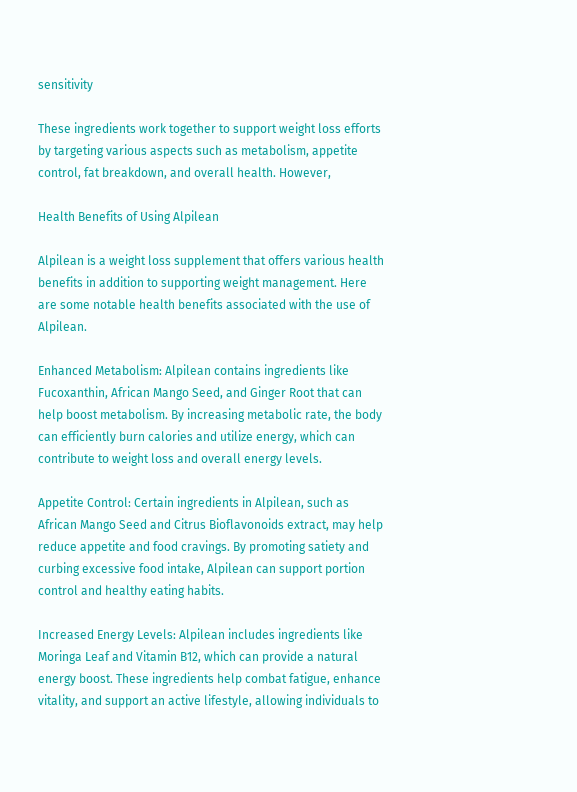sensitivity

These ingredients work together to support weight loss efforts by targeting various aspects such as metabolism, appetite control, fat breakdown, and overall health. However,

Health Benefits of Using Alpilean

Alpilean is a weight loss supplement that offers various health benefits in addition to supporting weight management. Here are some notable health benefits associated with the use of Alpilean.

Enhanced Metabolism: Alpilean contains ingredients like Fucoxanthin, African Mango Seed, and Ginger Root that can help boost metabolism. By increasing metabolic rate, the body can efficiently burn calories and utilize energy, which can contribute to weight loss and overall energy levels.

Appetite Control: Certain ingredients in Alpilean, such as African Mango Seed and Citrus Bioflavonoids extract, may help reduce appetite and food cravings. By promoting satiety and curbing excessive food intake, Alpilean can support portion control and healthy eating habits.

Increased Energy Levels: Alpilean includes ingredients like Moringa Leaf and Vitamin B12, which can provide a natural energy boost. These ingredients help combat fatigue, enhance vitality, and support an active lifestyle, allowing individuals to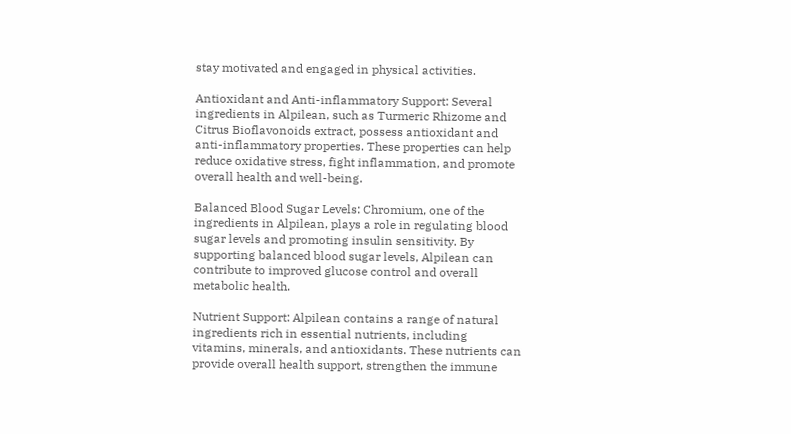stay motivated and engaged in physical activities.

Antioxidant and Anti-inflammatory Support: Several ingredients in Alpilean, such as Turmeric Rhizome and Citrus Bioflavonoids extract, possess antioxidant and anti-inflammatory properties. These properties can help reduce oxidative stress, fight inflammation, and promote overall health and well-being.

Balanced Blood Sugar Levels: Chromium, one of the ingredients in Alpilean, plays a role in regulating blood sugar levels and promoting insulin sensitivity. By supporting balanced blood sugar levels, Alpilean can contribute to improved glucose control and overall metabolic health.

Nutrient Support: Alpilean contains a range of natural ingredients rich in essential nutrients, including vitamins, minerals, and antioxidants. These nutrients can provide overall health support, strengthen the immune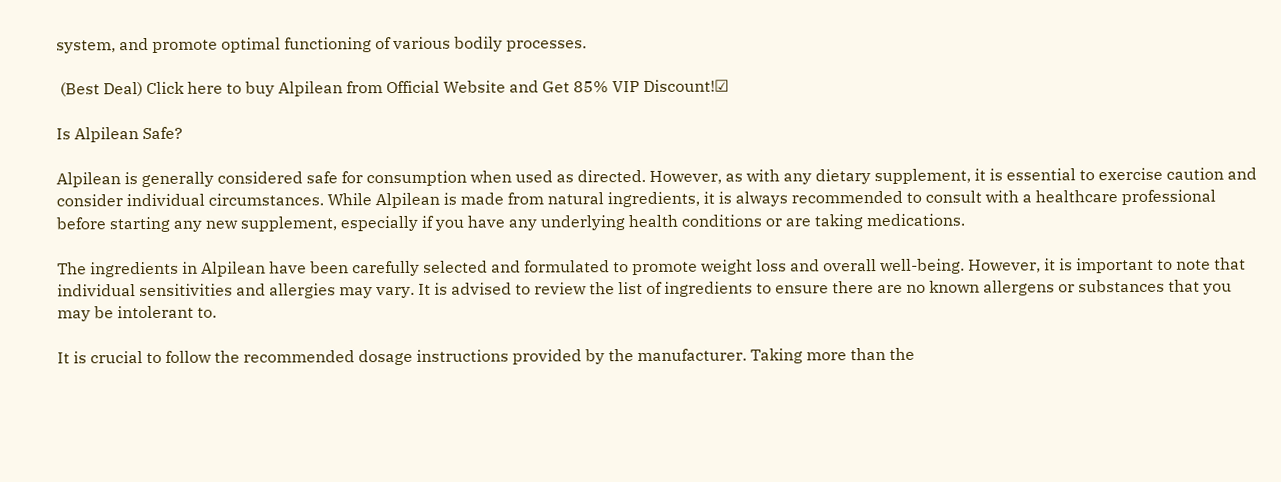system, and promote optimal functioning of various bodily processes.

 (Best Deal) Click here to buy Alpilean from Official Website and Get 85% VIP Discount!☑

Is Alpilean Safe?

Alpilean is generally considered safe for consumption when used as directed. However, as with any dietary supplement, it is essential to exercise caution and consider individual circumstances. While Alpilean is made from natural ingredients, it is always recommended to consult with a healthcare professional before starting any new supplement, especially if you have any underlying health conditions or are taking medications.

The ingredients in Alpilean have been carefully selected and formulated to promote weight loss and overall well-being. However, it is important to note that individual sensitivities and allergies may vary. It is advised to review the list of ingredients to ensure there are no known allergens or substances that you may be intolerant to.

It is crucial to follow the recommended dosage instructions provided by the manufacturer. Taking more than the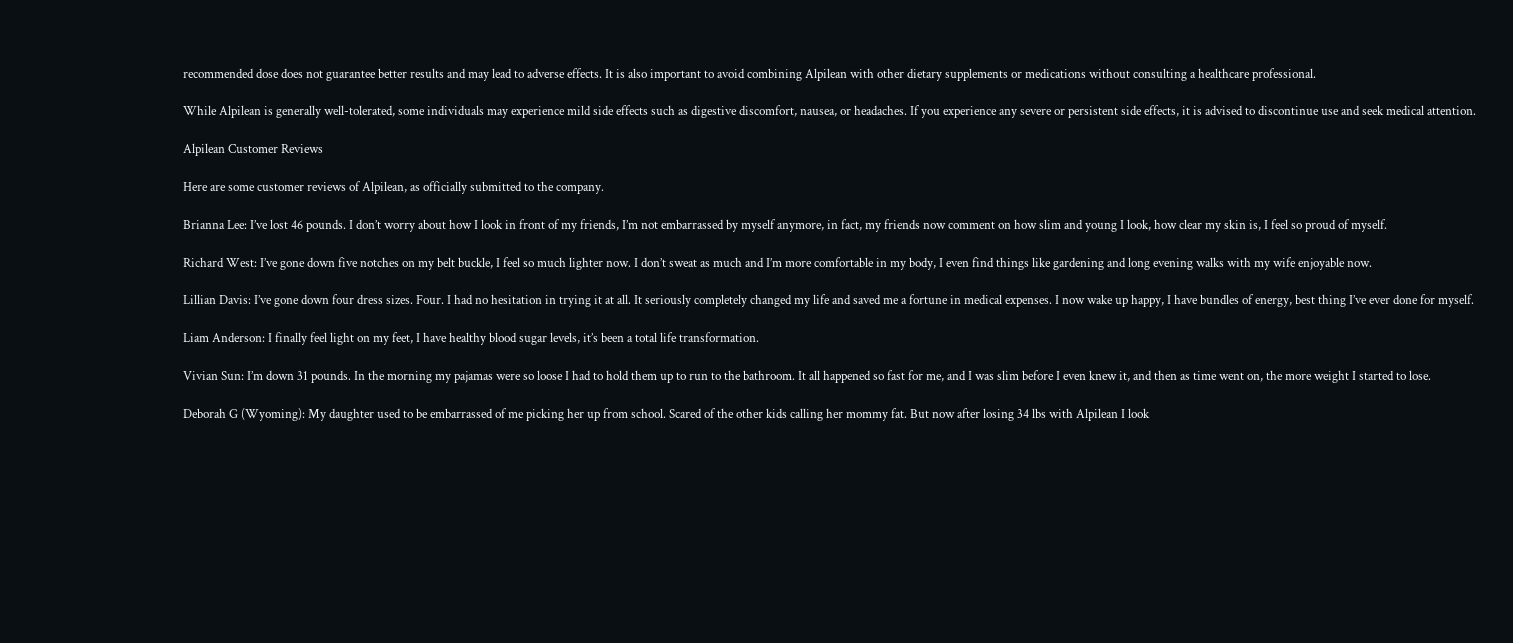recommended dose does not guarantee better results and may lead to adverse effects. It is also important to avoid combining Alpilean with other dietary supplements or medications without consulting a healthcare professional.

While Alpilean is generally well-tolerated, some individuals may experience mild side effects such as digestive discomfort, nausea, or headaches. If you experience any severe or persistent side effects, it is advised to discontinue use and seek medical attention.

Alpilean Customer Reviews

Here are some customer reviews of Alpilean, as officially submitted to the company.

Brianna Lee: I’ve lost 46 pounds. I don’t worry about how I look in front of my friends, I’m not embarrassed by myself anymore, in fact, my friends now comment on how slim and young I look, how clear my skin is, I feel so proud of myself.

Richard West: I’ve gone down five notches on my belt buckle, I feel so much lighter now. I don’t sweat as much and I’m more comfortable in my body, I even find things like gardening and long evening walks with my wife enjoyable now.

Lillian Davis: I’ve gone down four dress sizes. Four. I had no hesitation in trying it at all. It seriously completely changed my life and saved me a fortune in medical expenses. I now wake up happy, I have bundles of energy, best thing I’ve ever done for myself.

Liam Anderson: I finally feel light on my feet, I have healthy blood sugar levels, it’s been a total life transformation.

Vivian Sun: I’m down 31 pounds. In the morning my pajamas were so loose I had to hold them up to run to the bathroom. It all happened so fast for me, and I was slim before I even knew it, and then as time went on, the more weight I started to lose.

Deborah G (Wyoming): My daughter used to be embarrassed of me picking her up from school. Scared of the other kids calling her mommy fat. But now after losing 34 lbs with Alpilean I look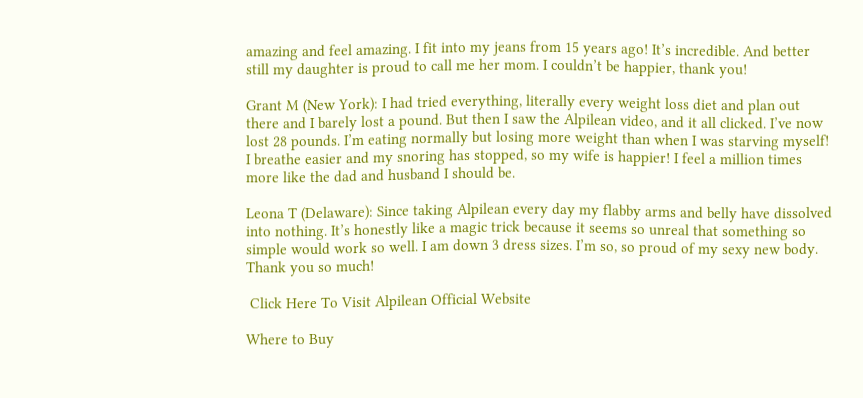amazing and feel amazing. I fit into my jeans from 15 years ago! It’s incredible. And better still my daughter is proud to call me her mom. I couldn’t be happier, thank you!

Grant M (New York): I had tried everything, literally every weight loss diet and plan out there and I barely lost a pound. But then I saw the Alpilean video, and it all clicked. I’ve now lost 28 pounds. I’m eating normally but losing more weight than when I was starving myself! I breathe easier and my snoring has stopped, so my wife is happier! I feel a million times more like the dad and husband I should be.

Leona T (Delaware): Since taking Alpilean every day my flabby arms and belly have dissolved into nothing. It’s honestly like a magic trick because it seems so unreal that something so simple would work so well. I am down 3 dress sizes. I’m so, so proud of my sexy new body. Thank you so much!

 Click Here To Visit Alpilean Official Website

Where to Buy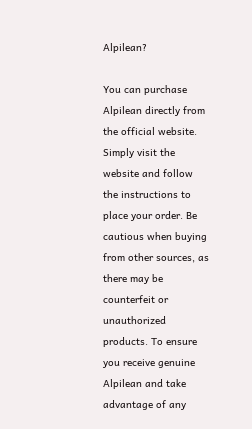Alpilean?

You can purchase Alpilean directly from the official website. Simply visit the website and follow the instructions to place your order. Be cautious when buying from other sources, as there may be counterfeit or unauthorized products. To ensure you receive genuine Alpilean and take advantage of any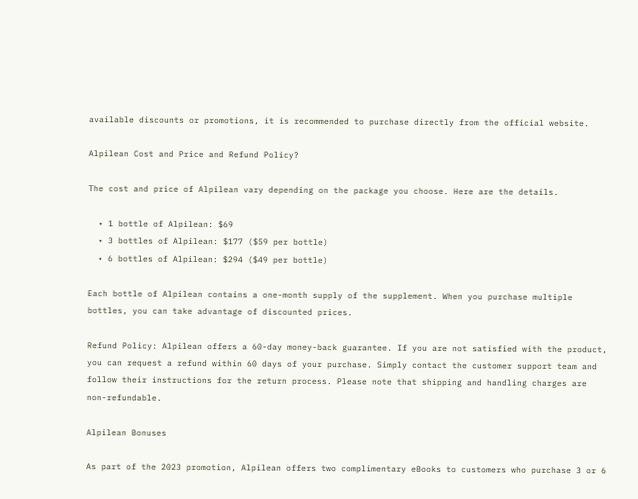available discounts or promotions, it is recommended to purchase directly from the official website.

Alpilean Cost and Price and Refund Policy?

The cost and price of Alpilean vary depending on the package you choose. Here are the details.

  • 1 bottle of Alpilean: $69
  • 3 bottles of Alpilean: $177 ($59 per bottle)
  • 6 bottles of Alpilean: $294 ($49 per bottle)

Each bottle of Alpilean contains a one-month supply of the supplement. When you purchase multiple bottles, you can take advantage of discounted prices.

Refund Policy: Alpilean offers a 60-day money-back guarantee. If you are not satisfied with the product, you can request a refund within 60 days of your purchase. Simply contact the customer support team and follow their instructions for the return process. Please note that shipping and handling charges are non-refundable.

Alpilean Bonuses

As part of the 2023 promotion, Alpilean offers two complimentary eBooks to customers who purchase 3 or 6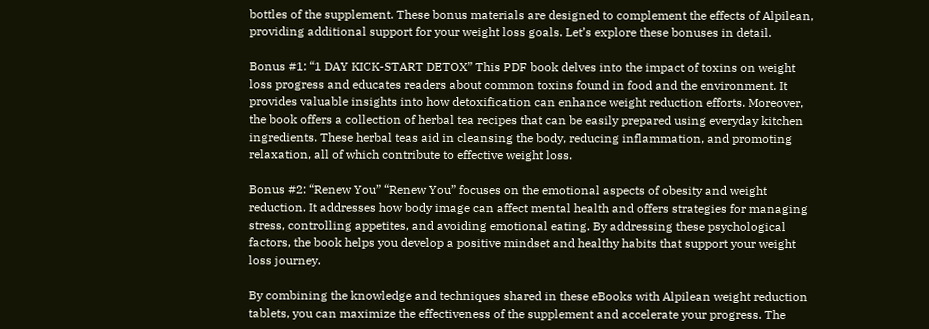bottles of the supplement. These bonus materials are designed to complement the effects of Alpilean, providing additional support for your weight loss goals. Let’s explore these bonuses in detail.

Bonus #1: “1 DAY KICK-START DETOX” This PDF book delves into the impact of toxins on weight loss progress and educates readers about common toxins found in food and the environment. It provides valuable insights into how detoxification can enhance weight reduction efforts. Moreover, the book offers a collection of herbal tea recipes that can be easily prepared using everyday kitchen ingredients. These herbal teas aid in cleansing the body, reducing inflammation, and promoting relaxation, all of which contribute to effective weight loss.

Bonus #2: “Renew You” “Renew You” focuses on the emotional aspects of obesity and weight reduction. It addresses how body image can affect mental health and offers strategies for managing stress, controlling appetites, and avoiding emotional eating. By addressing these psychological factors, the book helps you develop a positive mindset and healthy habits that support your weight loss journey.

By combining the knowledge and techniques shared in these eBooks with Alpilean weight reduction tablets, you can maximize the effectiveness of the supplement and accelerate your progress. The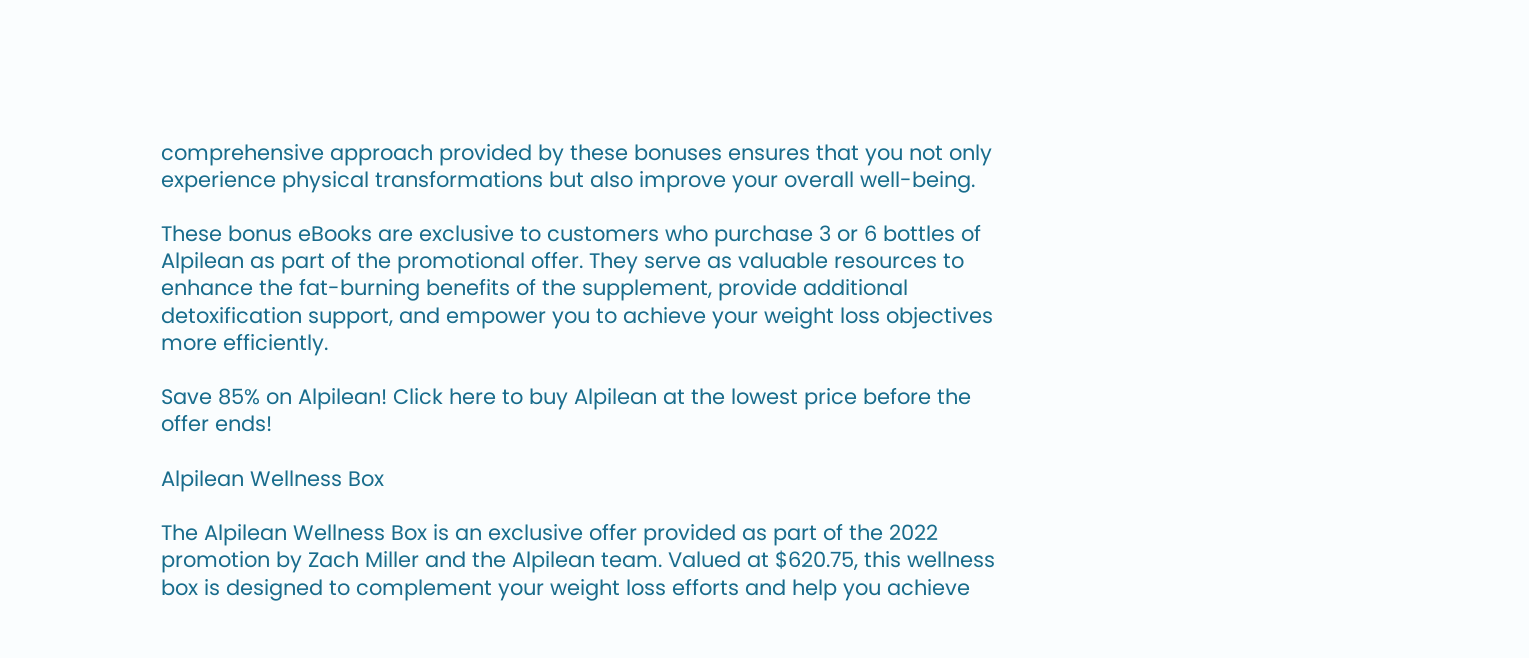comprehensive approach provided by these bonuses ensures that you not only experience physical transformations but also improve your overall well-being.

These bonus eBooks are exclusive to customers who purchase 3 or 6 bottles of Alpilean as part of the promotional offer. They serve as valuable resources to enhance the fat-burning benefits of the supplement, provide additional detoxification support, and empower you to achieve your weight loss objectives more efficiently.

Save 85% on Alpilean! Click here to buy Alpilean at the lowest price before the offer ends!

Alpilean Wellness Box

The Alpilean Wellness Box is an exclusive offer provided as part of the 2022 promotion by Zach Miller and the Alpilean team. Valued at $620.75, this wellness box is designed to complement your weight loss efforts and help you achieve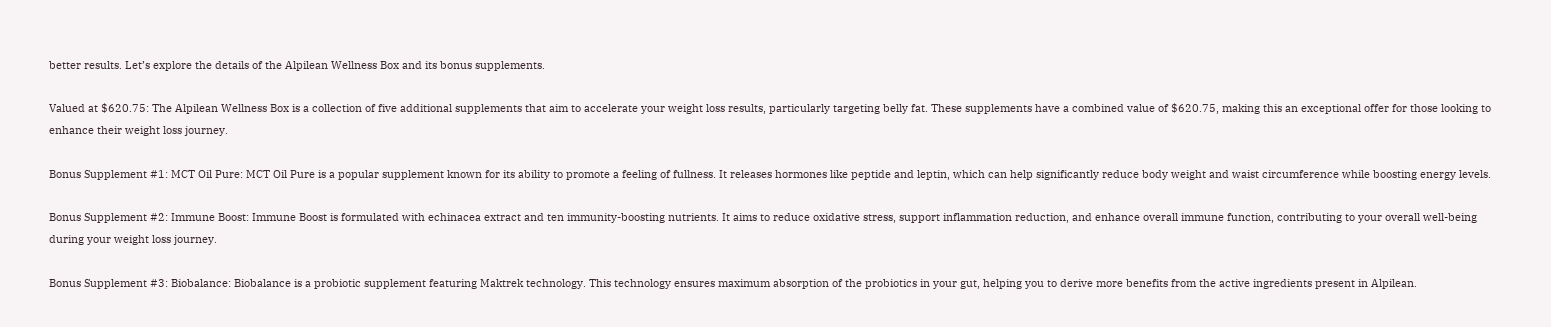better results. Let’s explore the details of the Alpilean Wellness Box and its bonus supplements.

Valued at $620.75: The Alpilean Wellness Box is a collection of five additional supplements that aim to accelerate your weight loss results, particularly targeting belly fat. These supplements have a combined value of $620.75, making this an exceptional offer for those looking to enhance their weight loss journey.

Bonus Supplement #1: MCT Oil Pure: MCT Oil Pure is a popular supplement known for its ability to promote a feeling of fullness. It releases hormones like peptide and leptin, which can help significantly reduce body weight and waist circumference while boosting energy levels.

Bonus Supplement #2: Immune Boost: Immune Boost is formulated with echinacea extract and ten immunity-boosting nutrients. It aims to reduce oxidative stress, support inflammation reduction, and enhance overall immune function, contributing to your overall well-being during your weight loss journey.

Bonus Supplement #3: Biobalance: Biobalance is a probiotic supplement featuring Maktrek technology. This technology ensures maximum absorption of the probiotics in your gut, helping you to derive more benefits from the active ingredients present in Alpilean.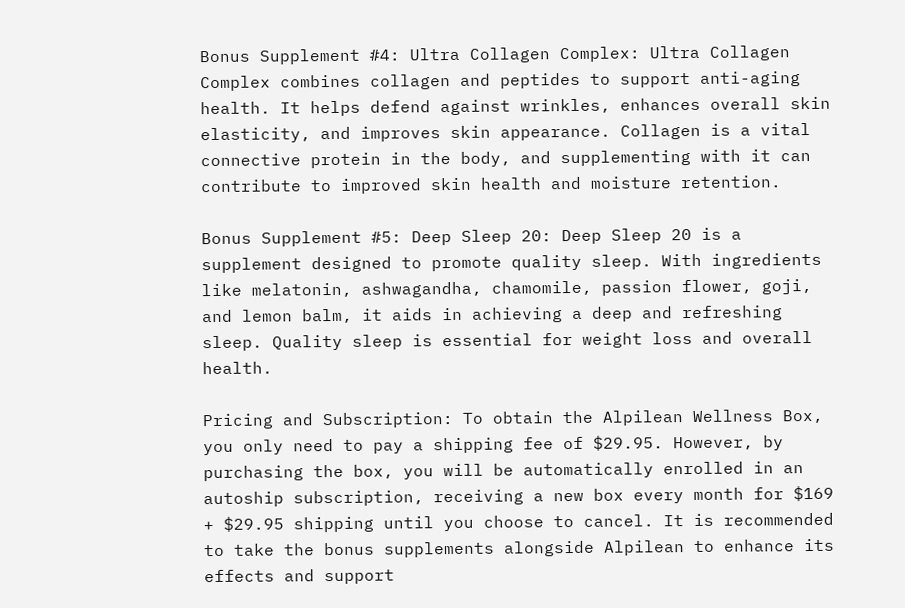Bonus Supplement #4: Ultra Collagen Complex: Ultra Collagen Complex combines collagen and peptides to support anti-aging health. It helps defend against wrinkles, enhances overall skin elasticity, and improves skin appearance. Collagen is a vital connective protein in the body, and supplementing with it can contribute to improved skin health and moisture retention.

Bonus Supplement #5: Deep Sleep 20: Deep Sleep 20 is a supplement designed to promote quality sleep. With ingredients like melatonin, ashwagandha, chamomile, passion flower, goji, and lemon balm, it aids in achieving a deep and refreshing sleep. Quality sleep is essential for weight loss and overall health.

Pricing and Subscription: To obtain the Alpilean Wellness Box, you only need to pay a shipping fee of $29.95. However, by purchasing the box, you will be automatically enrolled in an autoship subscription, receiving a new box every month for $169 + $29.95 shipping until you choose to cancel. It is recommended to take the bonus supplements alongside Alpilean to enhance its effects and support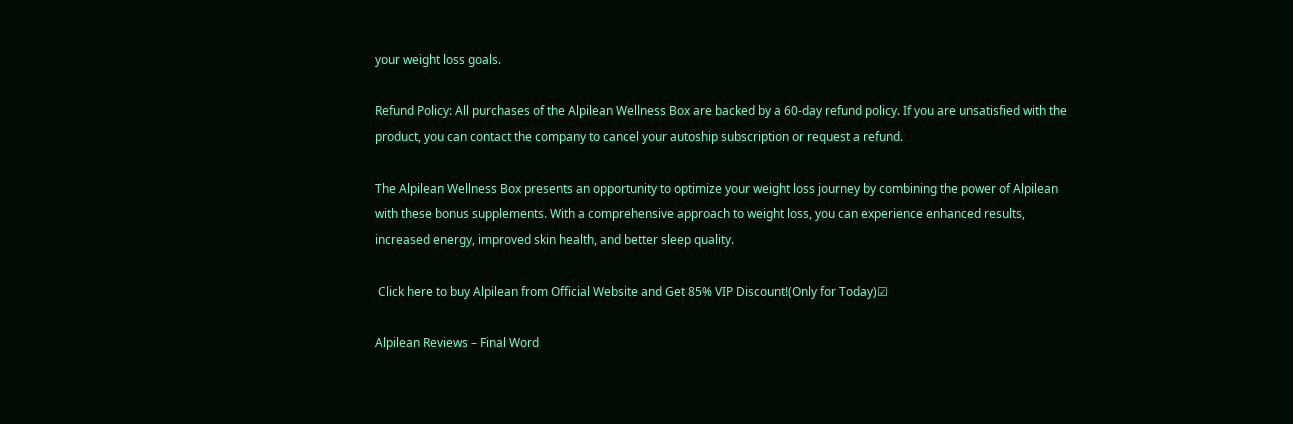your weight loss goals.

Refund Policy: All purchases of the Alpilean Wellness Box are backed by a 60-day refund policy. If you are unsatisfied with the product, you can contact the company to cancel your autoship subscription or request a refund.

The Alpilean Wellness Box presents an opportunity to optimize your weight loss journey by combining the power of Alpilean with these bonus supplements. With a comprehensive approach to weight loss, you can experience enhanced results, increased energy, improved skin health, and better sleep quality.

 Click here to buy Alpilean from Official Website and Get 85% VIP Discount!(Only for Today)☑

Alpilean Reviews – Final Word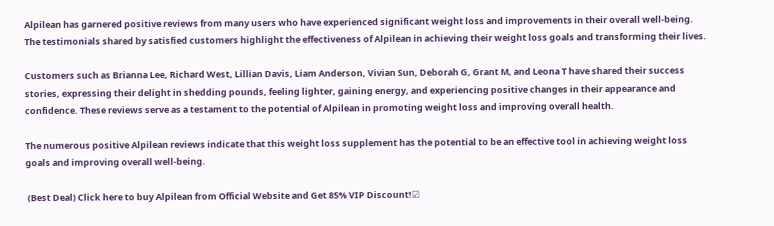Alpilean has garnered positive reviews from many users who have experienced significant weight loss and improvements in their overall well-being. The testimonials shared by satisfied customers highlight the effectiveness of Alpilean in achieving their weight loss goals and transforming their lives.

Customers such as Brianna Lee, Richard West, Lillian Davis, Liam Anderson, Vivian Sun, Deborah G, Grant M, and Leona T have shared their success stories, expressing their delight in shedding pounds, feeling lighter, gaining energy, and experiencing positive changes in their appearance and confidence. These reviews serve as a testament to the potential of Alpilean in promoting weight loss and improving overall health.

The numerous positive Alpilean reviews indicate that this weight loss supplement has the potential to be an effective tool in achieving weight loss goals and improving overall well-being.

 (Best Deal) Click here to buy Alpilean from Official Website and Get 85% VIP Discount!☑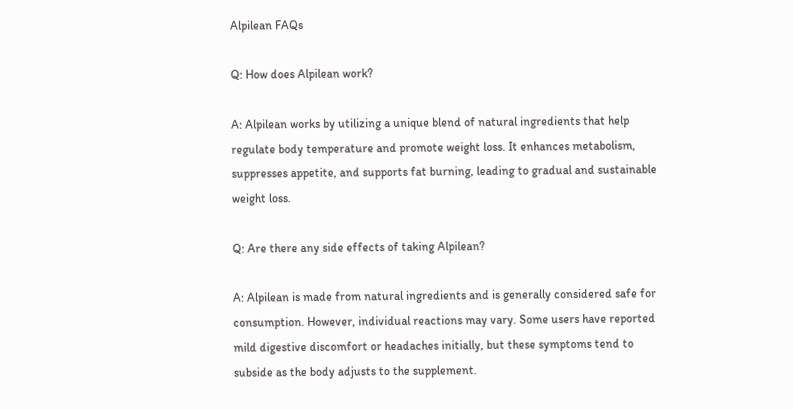Alpilean FAQs

Q: How does Alpilean work?

A: Alpilean works by utilizing a unique blend of natural ingredients that help regulate body temperature and promote weight loss. It enhances metabolism, suppresses appetite, and supports fat burning, leading to gradual and sustainable weight loss.

Q: Are there any side effects of taking Alpilean?

A: Alpilean is made from natural ingredients and is generally considered safe for consumption. However, individual reactions may vary. Some users have reported mild digestive discomfort or headaches initially, but these symptoms tend to subside as the body adjusts to the supplement.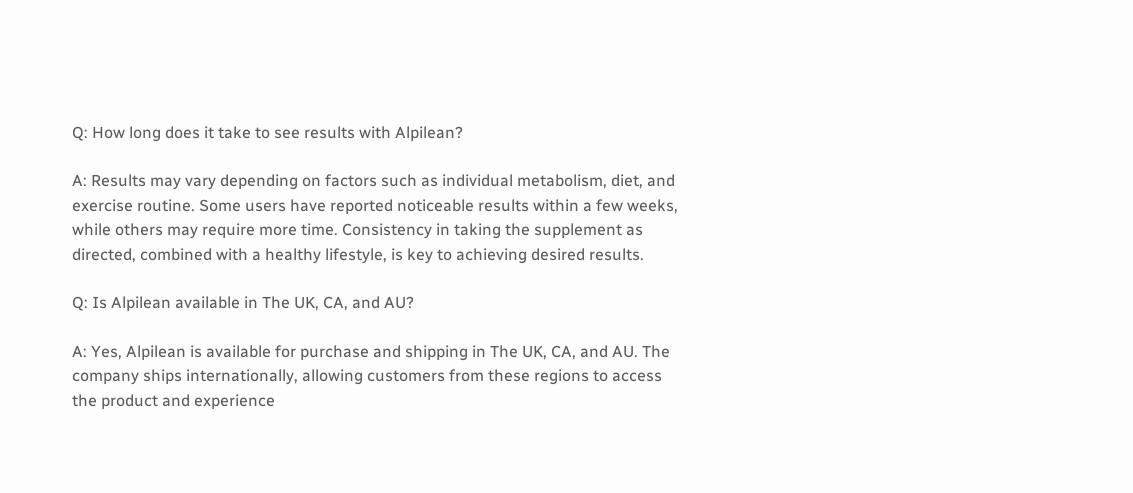Q: How long does it take to see results with Alpilean?

A: Results may vary depending on factors such as individual metabolism, diet, and exercise routine. Some users have reported noticeable results within a few weeks, while others may require more time. Consistency in taking the supplement as directed, combined with a healthy lifestyle, is key to achieving desired results.

Q: Is Alpilean available in The UK, CA, and AU?

A: Yes, Alpilean is available for purchase and shipping in The UK, CA, and AU. The company ships internationally, allowing customers from these regions to access the product and experience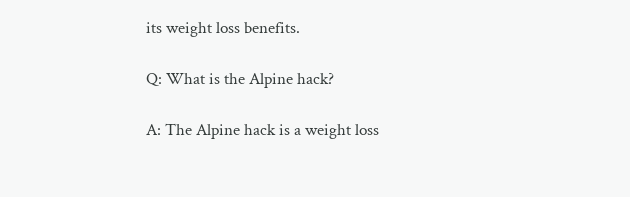its weight loss benefits.

Q: What is the Alpine hack?

A: The Alpine hack is a weight loss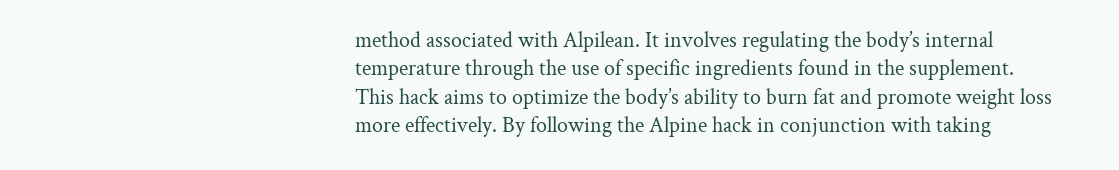method associated with Alpilean. It involves regulating the body’s internal temperature through the use of specific ingredients found in the supplement. This hack aims to optimize the body’s ability to burn fat and promote weight loss more effectively. By following the Alpine hack in conjunction with taking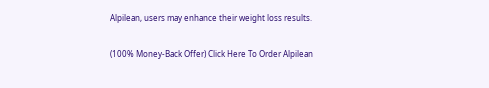Alpilean, users may enhance their weight loss results.

(100% Money-Back Offer) Click Here To Order Alpilean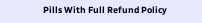Pills With Full Refund Policy